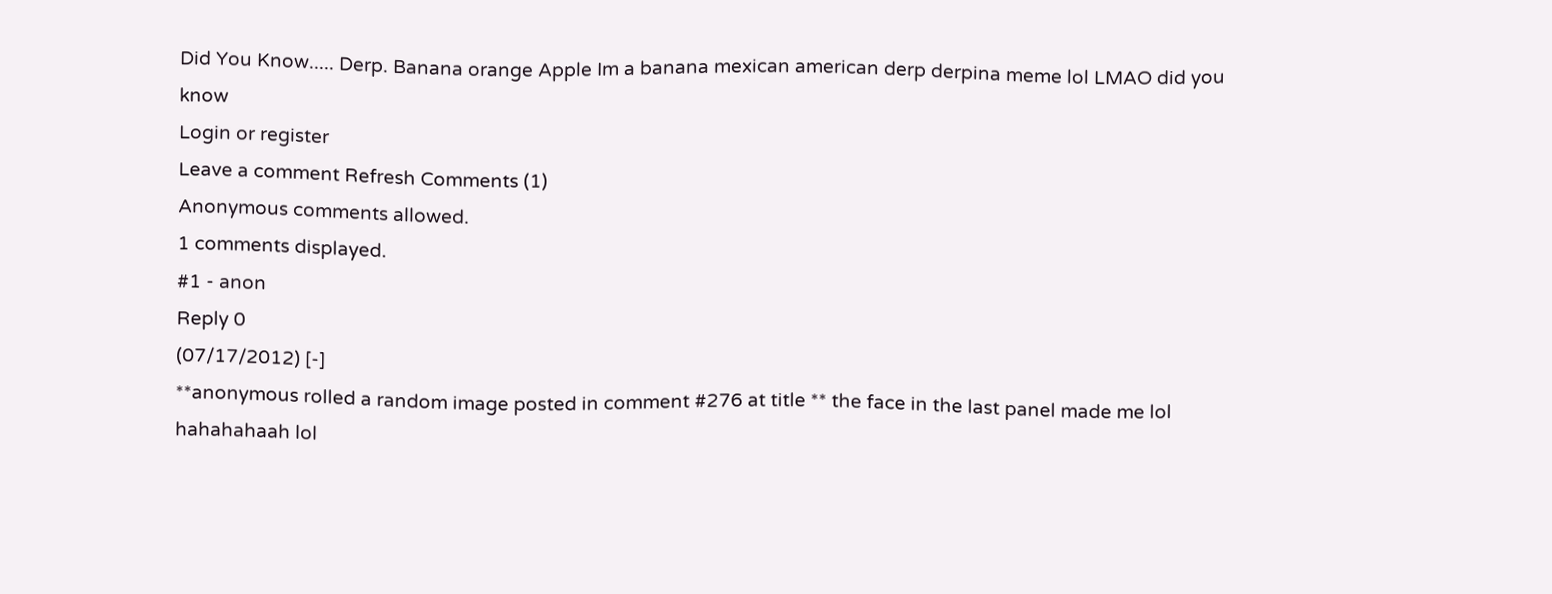Did You Know..... Derp. Banana orange Apple Im a banana mexican american derp derpina meme lol LMAO did you know
Login or register
Leave a comment Refresh Comments (1)
Anonymous comments allowed.
1 comments displayed.
#1 - anon
Reply 0
(07/17/2012) [-]
**anonymous rolled a random image posted in comment #276 at title ** the face in the last panel made me lol hahahahaah lol